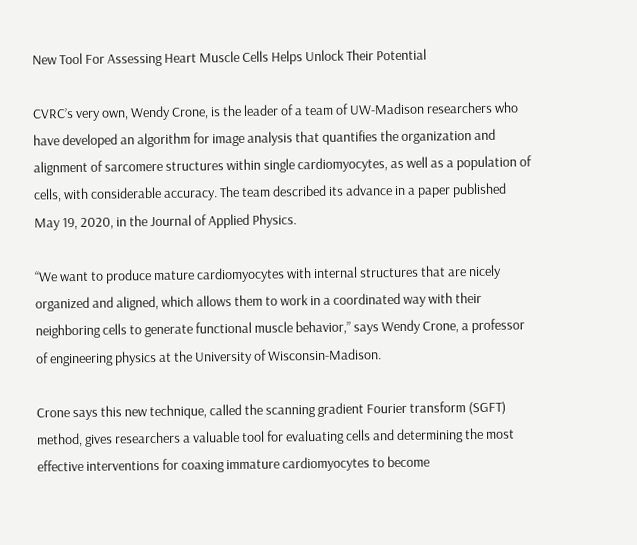New Tool For Assessing Heart Muscle Cells Helps Unlock Their Potential

CVRC’s very own, Wendy Crone, is the leader of a team of UW-Madison researchers who have developed an algorithm for image analysis that quantifies the organization and alignment of sarcomere structures within single cardiomyocytes, as well as a population of cells, with considerable accuracy. The team described its advance in a paper published May 19, 2020, in the Journal of Applied Physics.

“We want to produce mature cardiomyocytes with internal structures that are nicely organized and aligned, which allows them to work in a coordinated way with their neighboring cells to generate functional muscle behavior,” says Wendy Crone, a professor of engineering physics at the University of Wisconsin-Madison.

Crone says this new technique, called the scanning gradient Fourier transform (SGFT) method, gives researchers a valuable tool for evaluating cells and determining the most effective interventions for coaxing immature cardiomyocytes to become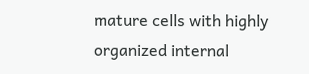mature cells with highly organized internal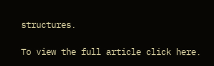structures.

To view the full article click here.